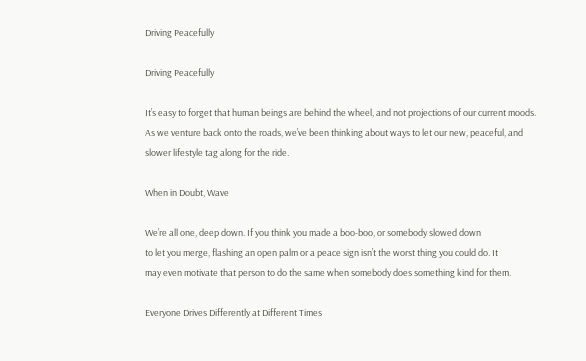Driving Peacefully

Driving Peacefully

It’s easy to forget that human beings are behind the wheel, and not projections of our current moods. As we venture back onto the roads, we’ve been thinking about ways to let our new, peaceful, and slower lifestyle tag along for the ride.

When in Doubt, Wave

We’re all one, deep down. If you think you made a boo-boo, or somebody slowed down
to let you merge, flashing an open palm or a peace sign isn’t the worst thing you could do. It
may even motivate that person to do the same when somebody does something kind for them.

Everyone Drives Differently at Different Times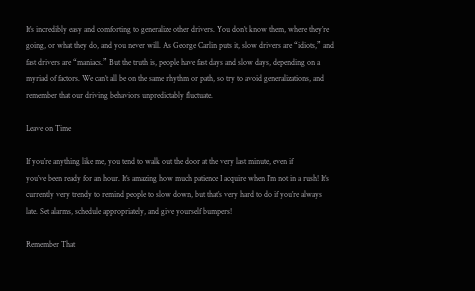It’s incredibly easy and comforting to generalize other drivers. You don’t know them, where they’re going, or what they do, and you never will. As George Carlin puts it, slow drivers are “idiots,” and fast drivers are “maniacs.” But the truth is, people have fast days and slow days, depending on a myriad of factors. We can’t all be on the same rhythm or path, so try to avoid generalizations, and remember that our driving behaviors unpredictably fluctuate.

Leave on Time

If you’re anything like me, you tend to walk out the door at the very last minute, even if
you’ve been ready for an hour. It’s amazing how much patience I acquire when I’m not in a rush! It’s currently very trendy to remind people to slow down, but that’s very hard to do if you’re always late. Set alarms, schedule appropriately, and give yourself bumpers!

Remember That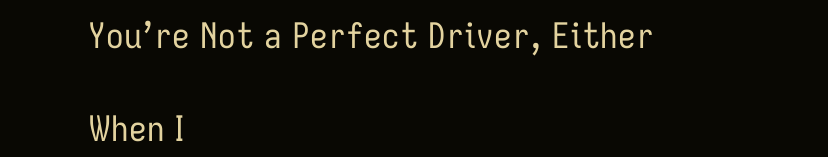You’re Not a Perfect Driver, Either

When I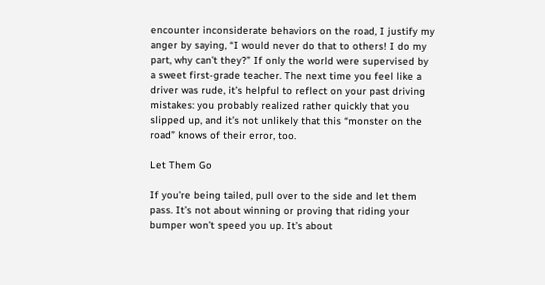encounter inconsiderate behaviors on the road, I justify my anger by saying, “I would never do that to others! I do my part, why can’t they?” If only the world were supervised by a sweet first-grade teacher. The next time you feel like a driver was rude, it’s helpful to reflect on your past driving mistakes: you probably realized rather quickly that you slipped up, and it’s not unlikely that this “monster on the road” knows of their error, too.

Let Them Go

If you’re being tailed, pull over to the side and let them pass. It’s not about winning or proving that riding your bumper won’t speed you up. It’s about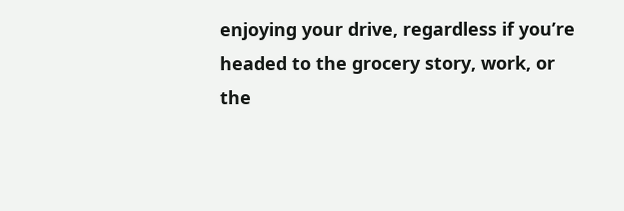enjoying your drive, regardless if you’re headed to the grocery story, work, or the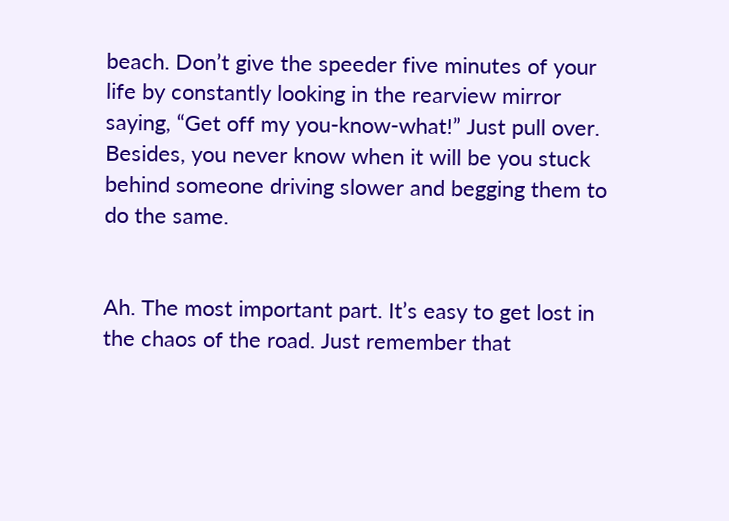beach. Don’t give the speeder five minutes of your life by constantly looking in the rearview mirror saying, “Get off my you-know-what!” Just pull over. Besides, you never know when it will be you stuck behind someone driving slower and begging them to do the same.


Ah. The most important part. It’s easy to get lost in the chaos of the road. Just remember that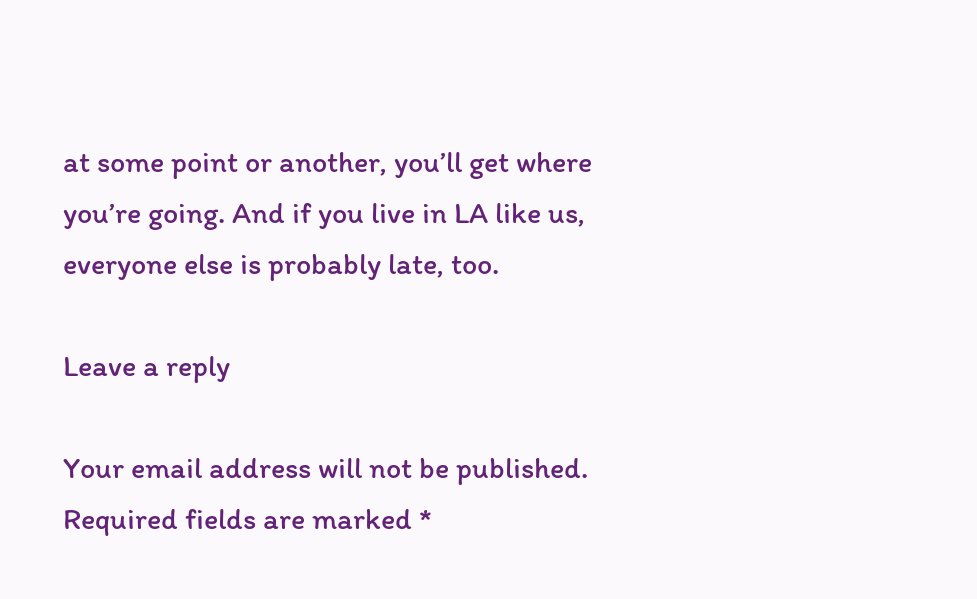at some point or another, you’ll get where you’re going. And if you live in LA like us, everyone else is probably late, too.

Leave a reply

Your email address will not be published. Required fields are marked *